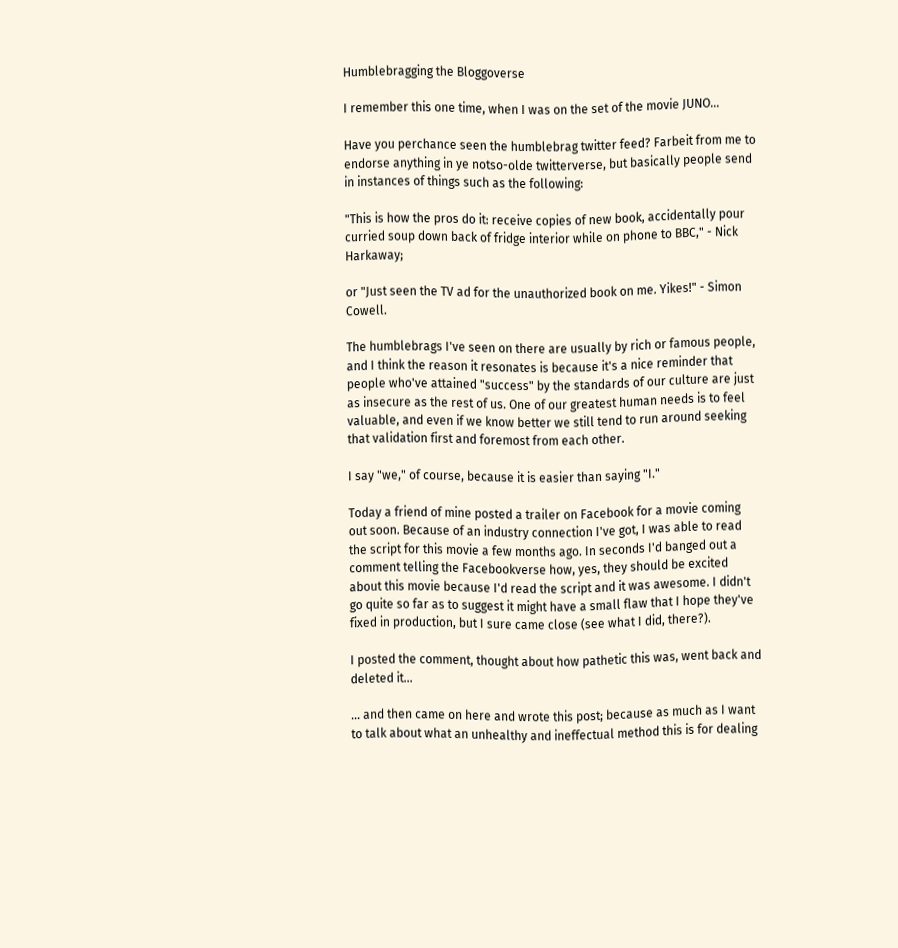Humblebragging the Bloggoverse

I remember this one time, when I was on the set of the movie JUNO...

Have you perchance seen the humblebrag twitter feed? Farbeit from me to endorse anything in ye notso-olde twitterverse, but basically people send in instances of things such as the following:

"This is how the pros do it: receive copies of new book, accidentally pour curried soup down back of fridge interior while on phone to BBC," - Nick Harkaway;

or "Just seen the TV ad for the unauthorized book on me. Yikes!" - Simon Cowell.

The humblebrags I've seen on there are usually by rich or famous people, and I think the reason it resonates is because it's a nice reminder that people who've attained "success" by the standards of our culture are just as insecure as the rest of us. One of our greatest human needs is to feel valuable, and even if we know better we still tend to run around seeking that validation first and foremost from each other.

I say "we," of course, because it is easier than saying "I."

Today a friend of mine posted a trailer on Facebook for a movie coming out soon. Because of an industry connection I've got, I was able to read the script for this movie a few months ago. In seconds I'd banged out a comment telling the Facebookverse how, yes, they should be excited about this movie because I'd read the script and it was awesome. I didn't go quite so far as to suggest it might have a small flaw that I hope they've fixed in production, but I sure came close (see what I did, there?).

I posted the comment, thought about how pathetic this was, went back and deleted it...

... and then came on here and wrote this post; because as much as I want to talk about what an unhealthy and ineffectual method this is for dealing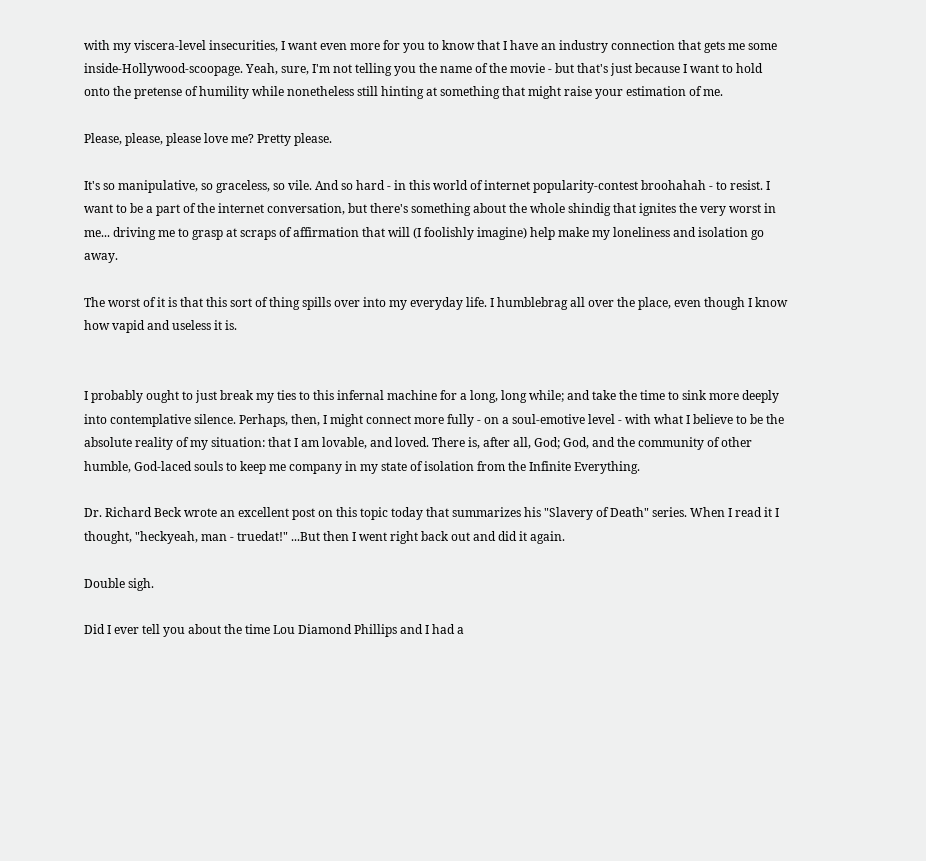with my viscera-level insecurities, I want even more for you to know that I have an industry connection that gets me some inside-Hollywood-scoopage. Yeah, sure, I'm not telling you the name of the movie - but that's just because I want to hold onto the pretense of humility while nonetheless still hinting at something that might raise your estimation of me.

Please, please, please love me? Pretty please.

It's so manipulative, so graceless, so vile. And so hard - in this world of internet popularity-contest broohahah - to resist. I want to be a part of the internet conversation, but there's something about the whole shindig that ignites the very worst in me... driving me to grasp at scraps of affirmation that will (I foolishly imagine) help make my loneliness and isolation go away.

The worst of it is that this sort of thing spills over into my everyday life. I humblebrag all over the place, even though I know how vapid and useless it is.


I probably ought to just break my ties to this infernal machine for a long, long while; and take the time to sink more deeply into contemplative silence. Perhaps, then, I might connect more fully - on a soul-emotive level - with what I believe to be the absolute reality of my situation: that I am lovable, and loved. There is, after all, God; God, and the community of other humble, God-laced souls to keep me company in my state of isolation from the Infinite Everything.

Dr. Richard Beck wrote an excellent post on this topic today that summarizes his "Slavery of Death" series. When I read it I thought, "heckyeah, man - truedat!" ...But then I went right back out and did it again.

Double sigh.

Did I ever tell you about the time Lou Diamond Phillips and I had a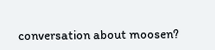conversation about moosen?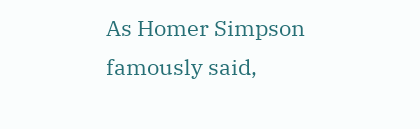As Homer Simpson famously said,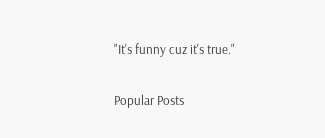"It's funny cuz it's true."


Popular Posts